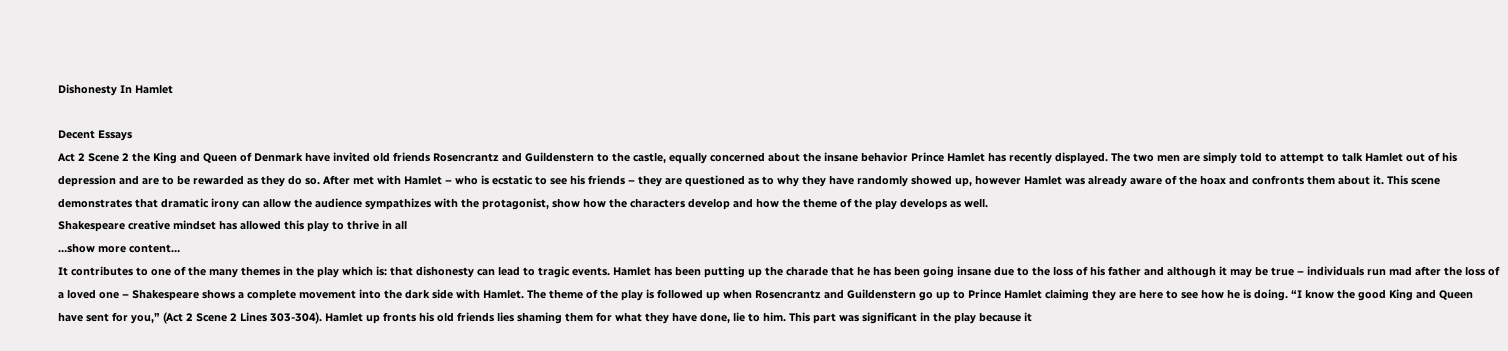Dishonesty In Hamlet

Decent Essays
Act 2 Scene 2 the King and Queen of Denmark have invited old friends Rosencrantz and Guildenstern to the castle, equally concerned about the insane behavior Prince Hamlet has recently displayed. The two men are simply told to attempt to talk Hamlet out of his depression and are to be rewarded as they do so. After met with Hamlet – who is ecstatic to see his friends – they are questioned as to why they have randomly showed up, however Hamlet was already aware of the hoax and confronts them about it. This scene demonstrates that dramatic irony can allow the audience sympathizes with the protagonist, show how the characters develop and how the theme of the play develops as well.
Shakespeare creative mindset has allowed this play to thrive in all
…show more content…
It contributes to one of the many themes in the play which is: that dishonesty can lead to tragic events. Hamlet has been putting up the charade that he has been going insane due to the loss of his father and although it may be true – individuals run mad after the loss of a loved one – Shakespeare shows a complete movement into the dark side with Hamlet. The theme of the play is followed up when Rosencrantz and Guildenstern go up to Prince Hamlet claiming they are here to see how he is doing. “I know the good King and Queen have sent for you,” (Act 2 Scene 2 Lines 303-304). Hamlet up fronts his old friends lies shaming them for what they have done, lie to him. This part was significant in the play because it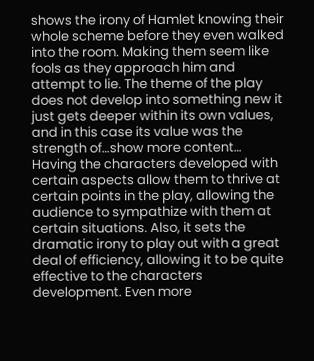shows the irony of Hamlet knowing their whole scheme before they even walked into the room. Making them seem like fools as they approach him and attempt to lie. The theme of the play does not develop into something new it just gets deeper within its own values, and in this case its value was the strength of…show more content…
Having the characters developed with certain aspects allow them to thrive at certain points in the play, allowing the audience to sympathize with them at certain situations. Also, it sets the dramatic irony to play out with a great deal of efficiency, allowing it to be quite effective to the characters development. Even more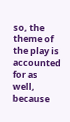so, the theme of the play is accounted for as well, because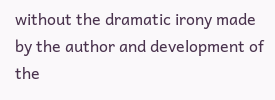without the dramatic irony made by the author and development of the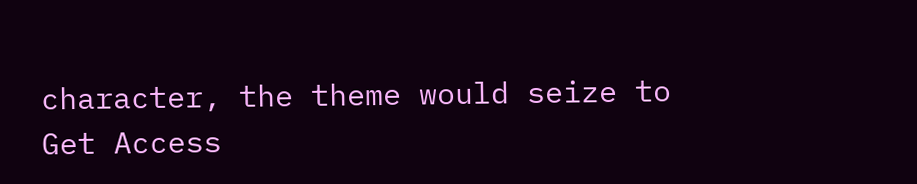character, the theme would seize to
Get Access